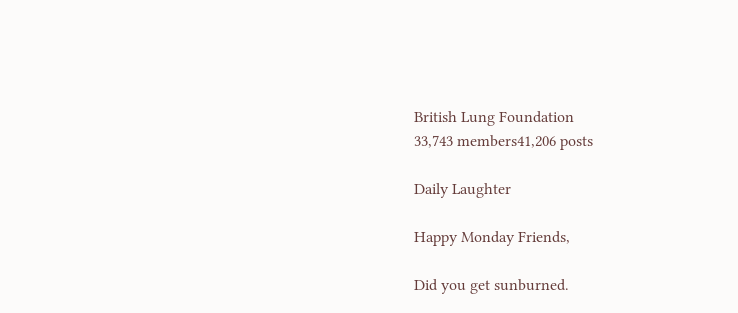British Lung Foundation
33,743 members41,206 posts

Daily Laughter

Happy Monday Friends,

Did you get sunburned.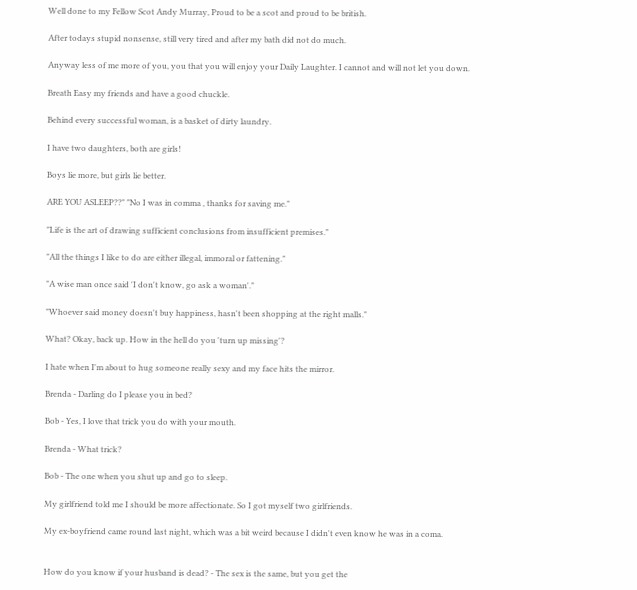Well done to my Fellow Scot Andy Murray, Proud to be a scot and proud to be british.

After todays stupid nonsense, still very tired and after my bath did not do much.

Anyway less of me more of you, you that you will enjoy your Daily Laughter. I cannot and will not let you down.

Breath Easy my friends and have a good chuckle.

Behind every successful woman, is a basket of dirty laundry.

I have two daughters, both are girls!

Boys lie more, but girls lie better.

ARE YOU ASLEEP??" "No I was in comma , thanks for saving me."

"Life is the art of drawing sufficient conclusions from insufficient premises."

"All the things I like to do are either illegal, immoral or fattening."

"A wise man once said 'I don't know, go ask a woman'."

"Whoever said money doesn't buy happiness, hasn't been shopping at the right malls."

What? Okay, back up. How in the hell do you 'turn up missing'?

I hate when I'm about to hug someone really sexy and my face hits the mirror.

Brenda - Darling do I please you in bed?

Bob - Yes, I love that trick you do with your mouth.

Brenda - What trick?

Bob - The one when you shut up and go to sleep.

My girlfriend told me I should be more affectionate. So I got myself two girlfriends.

My ex-boyfriend came round last night, which was a bit weird because I didn't even know he was in a coma.


How do you know if your husband is dead? - The sex is the same, but you get the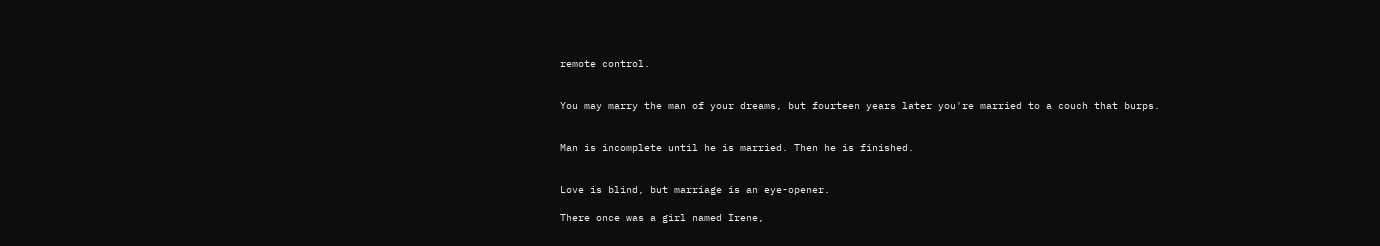remote control.


You may marry the man of your dreams, but fourteen years later you're married to a couch that burps.


Man is incomplete until he is married. Then he is finished.


Love is blind, but marriage is an eye-opener.

There once was a girl named Irene,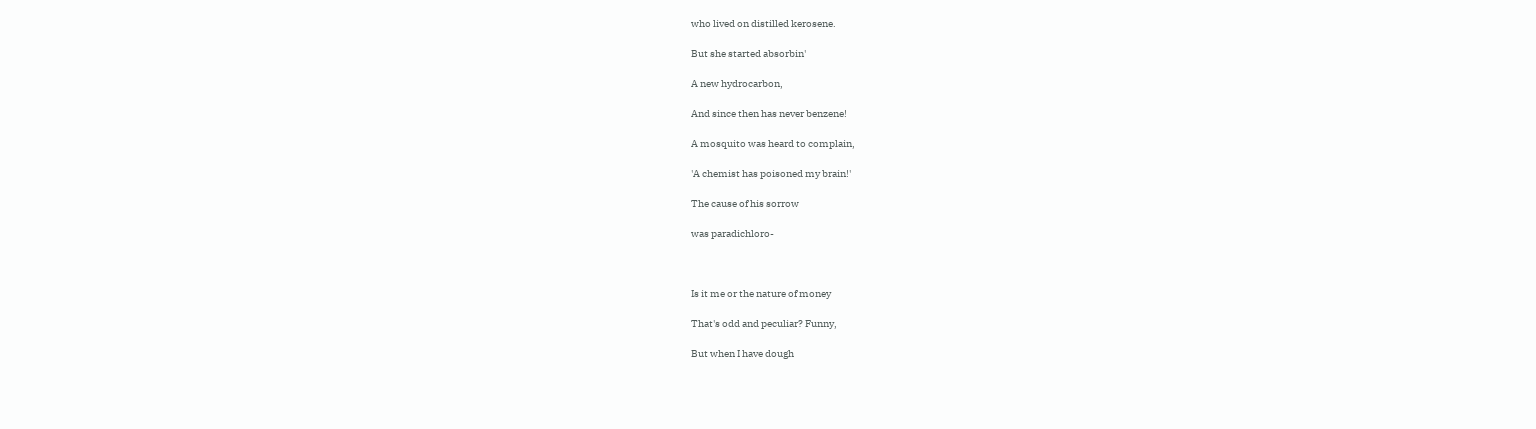who lived on distilled kerosene.

But she started absorbin'

A new hydrocarbon,

And since then has never benzene!

A mosquito was heard to complain,

'A chemist has poisoned my brain!'

The cause of his sorrow

was paradichloro-



Is it me or the nature of money

That's odd and peculiar? Funny,

But when I have dough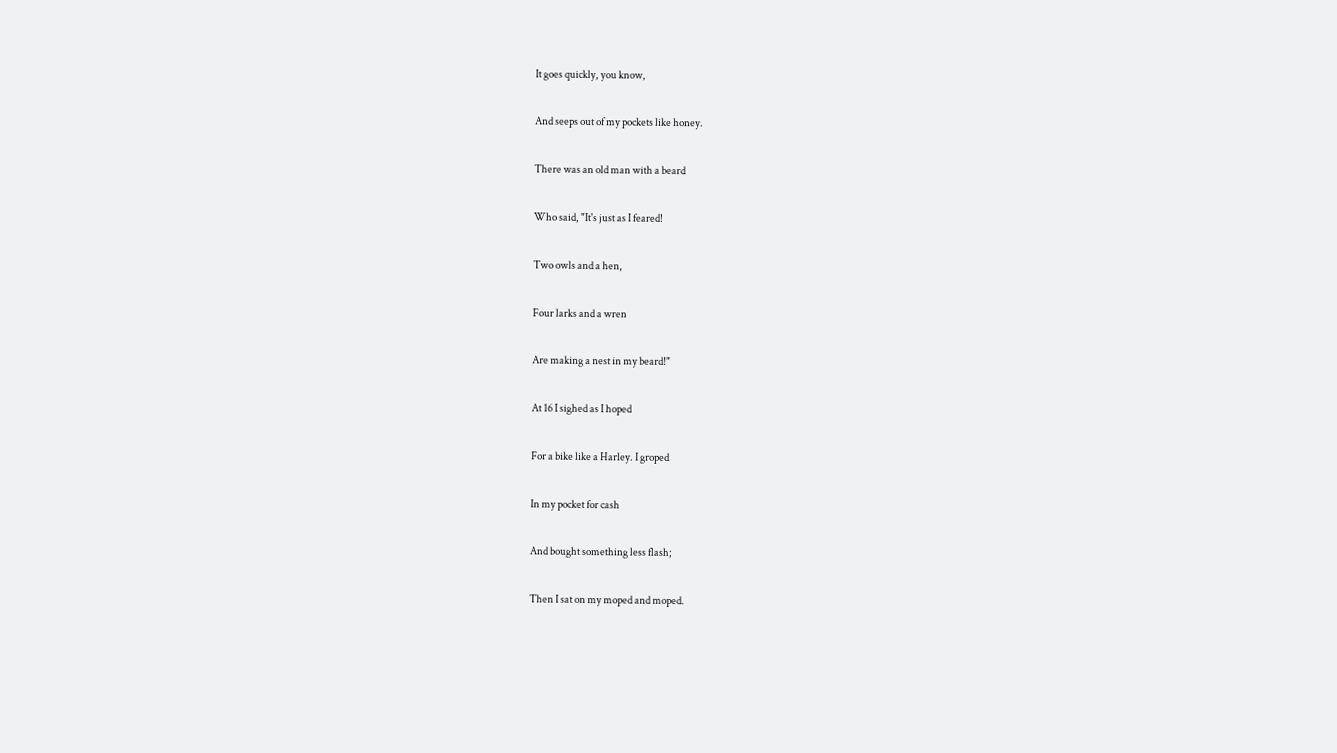It goes quickly, you know,

And seeps out of my pockets like honey.

There was an old man with a beard

Who said, "It's just as I feared!

Two owls and a hen,

Four larks and a wren

Are making a nest in my beard!"

At 16 I sighed as I hoped

For a bike like a Harley. I groped

In my pocket for cash

And bought something less flash;

Then I sat on my moped and moped.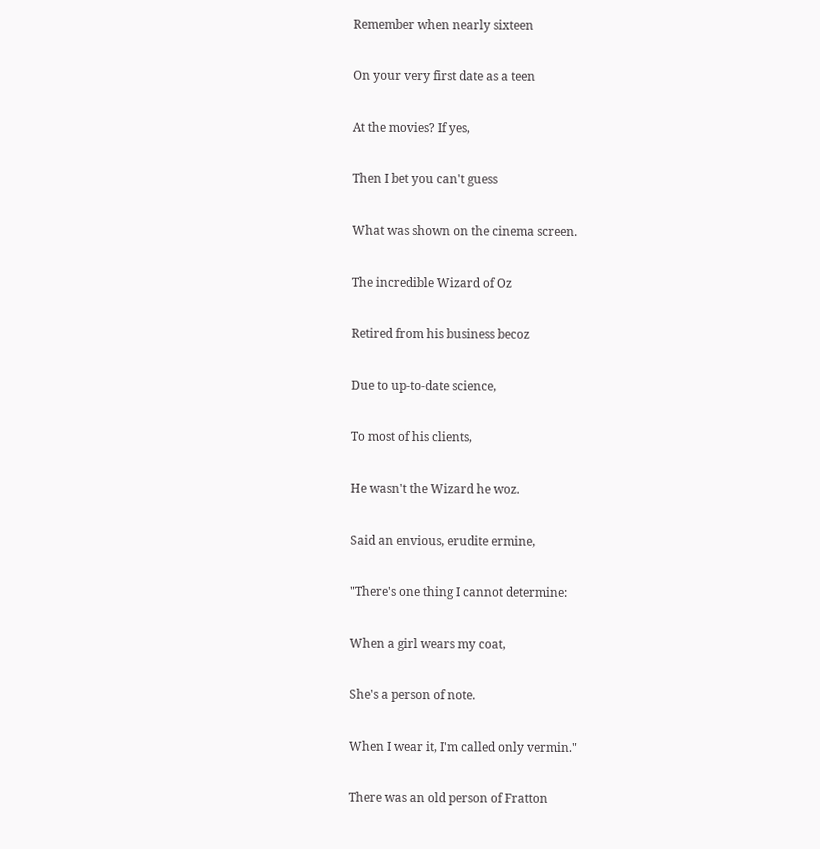Remember when nearly sixteen

On your very first date as a teen

At the movies? If yes,

Then I bet you can't guess

What was shown on the cinema screen.

The incredible Wizard of Oz

Retired from his business becoz

Due to up-to-date science,

To most of his clients,

He wasn't the Wizard he woz.

Said an envious, erudite ermine,

"There's one thing I cannot determine:

When a girl wears my coat,

She's a person of note.

When I wear it, I'm called only vermin."

There was an old person of Fratton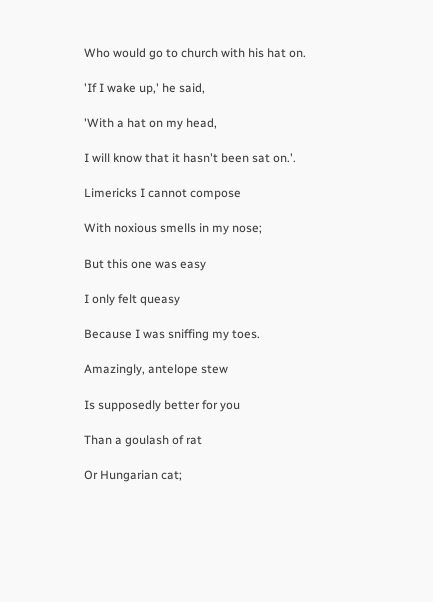Who would go to church with his hat on.

'If I wake up,' he said,

'With a hat on my head,

I will know that it hasn't been sat on.'.

Limericks I cannot compose

With noxious smells in my nose;

But this one was easy

I only felt queasy

Because I was sniffing my toes.

Amazingly, antelope stew

Is supposedly better for you

Than a goulash of rat

Or Hungarian cat;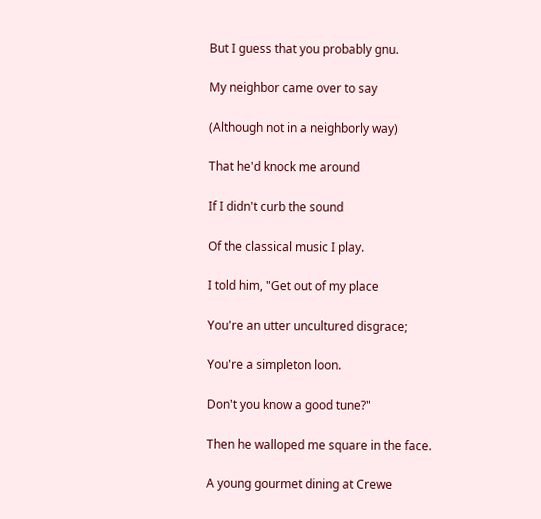But I guess that you probably gnu.

My neighbor came over to say

(Although not in a neighborly way)

That he'd knock me around

If I didn't curb the sound

Of the classical music I play.

I told him, "Get out of my place

You're an utter uncultured disgrace;

You're a simpleton loon.

Don't you know a good tune?"

Then he walloped me square in the face.

A young gourmet dining at Crewe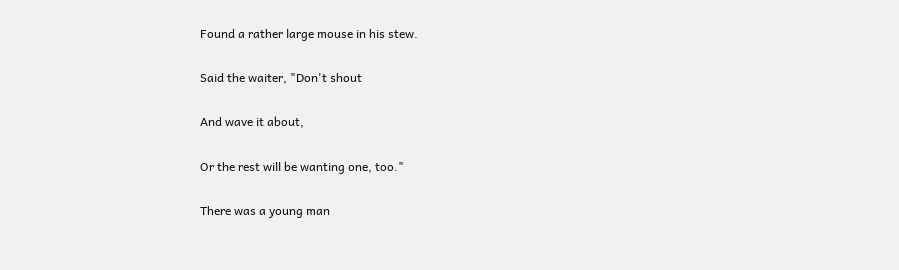Found a rather large mouse in his stew.

Said the waiter, "Don't shout

And wave it about,

Or the rest will be wanting one, too."

There was a young man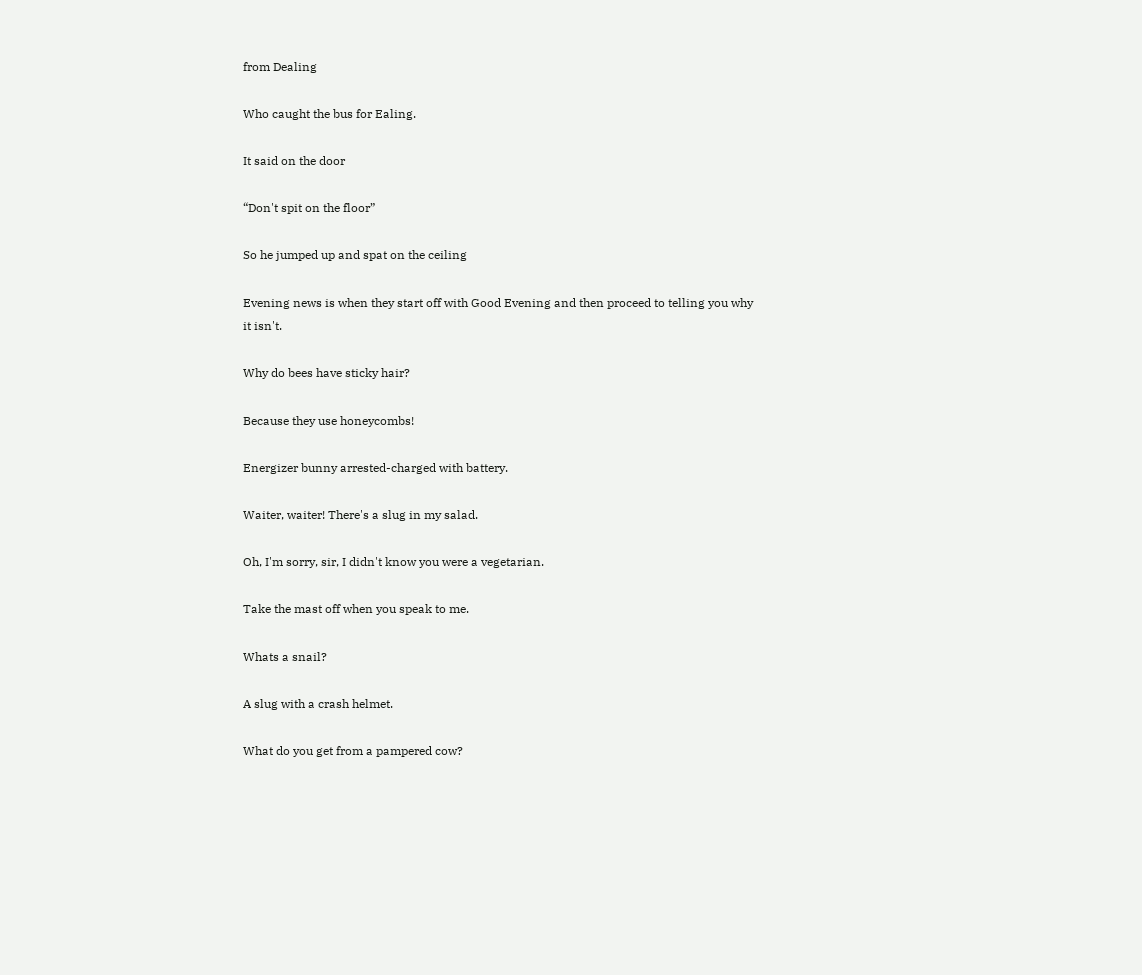from Dealing

Who caught the bus for Ealing.

It said on the door

“Don't spit on the floor”

So he jumped up and spat on the ceiling

Evening news is when they start off with Good Evening and then proceed to telling you why it isn't.

Why do bees have sticky hair?

Because they use honeycombs!

Energizer bunny arrested-charged with battery.

Waiter, waiter! There's a slug in my salad.

Oh, I'm sorry, sir, I didn't know you were a vegetarian.

Take the mast off when you speak to me.

Whats a snail?

A slug with a crash helmet.

What do you get from a pampered cow?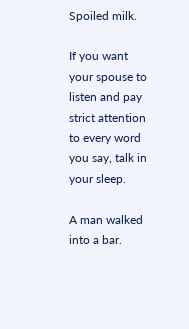Spoiled milk.

If you want your spouse to listen and pay strict attention to every word you say, talk in your sleep.

A man walked into a bar.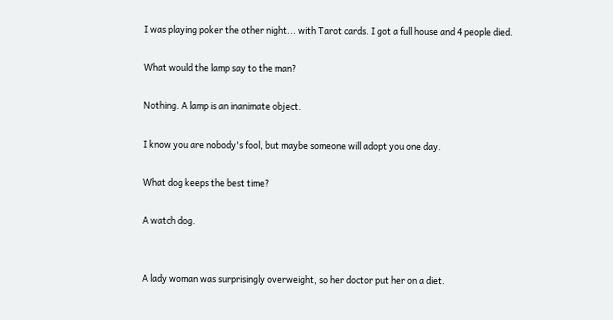I was playing poker the other night... with Tarot cards. I got a full house and 4 people died.

What would the lamp say to the man?

Nothing. A lamp is an inanimate object.

I know you are nobody's fool, but maybe someone will adopt you one day.

What dog keeps the best time?

A watch dog.


A lady woman was surprisingly overweight, so her doctor put her on a diet.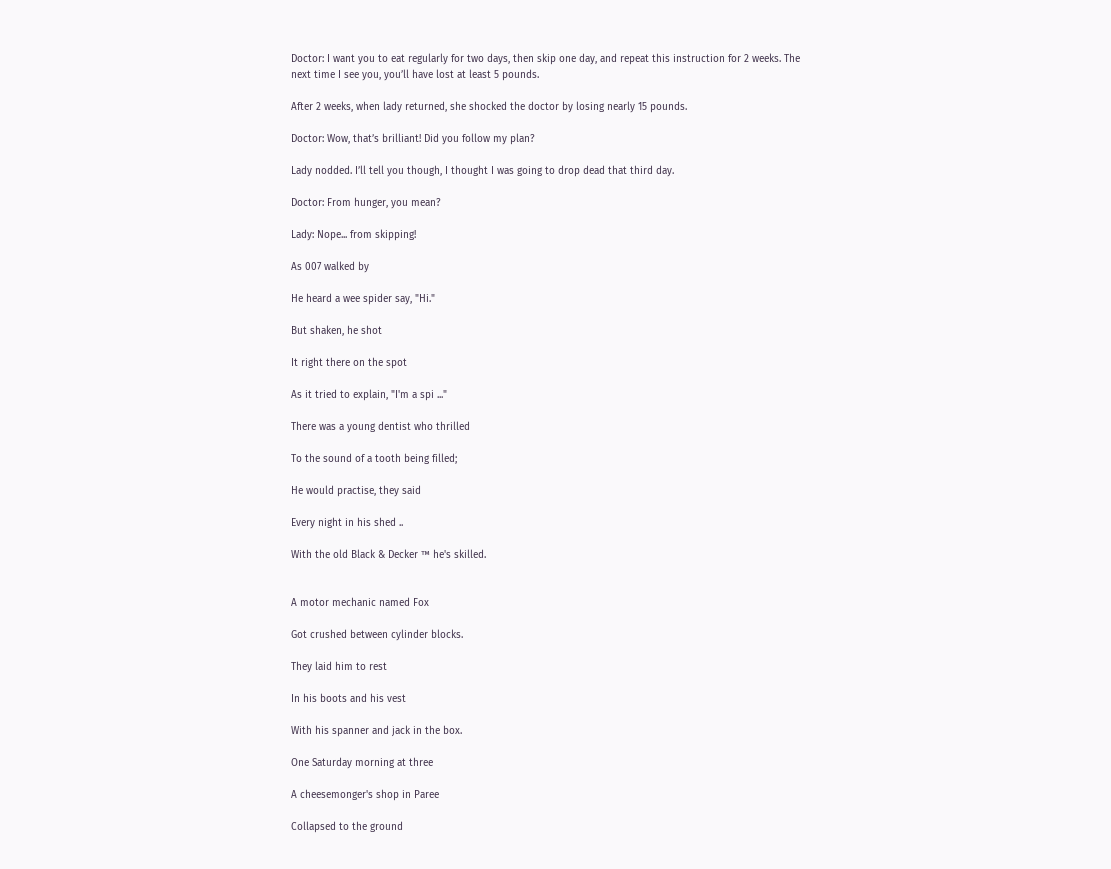Doctor: I want you to eat regularly for two days, then skip one day, and repeat this instruction for 2 weeks. The next time I see you, you’ll have lost at least 5 pounds.

After 2 weeks, when lady returned, she shocked the doctor by losing nearly 15 pounds.

Doctor: Wow, that’s brilliant! Did you follow my plan?

Lady nodded. I’ll tell you though, I thought I was going to drop dead that third day.

Doctor: From hunger, you mean?

Lady: Nope... from skipping!

As 007 walked by

He heard a wee spider say, "Hi."

But shaken, he shot

It right there on the spot

As it tried to explain, "I'm a spi ..."

There was a young dentist who thrilled

To the sound of a tooth being filled;

He would practise, they said

Every night in his shed ..

With the old Black & Decker ™ he's skilled.


A motor mechanic named Fox

Got crushed between cylinder blocks.

They laid him to rest

In his boots and his vest

With his spanner and jack in the box.

One Saturday morning at three

A cheesemonger's shop in Paree

Collapsed to the ground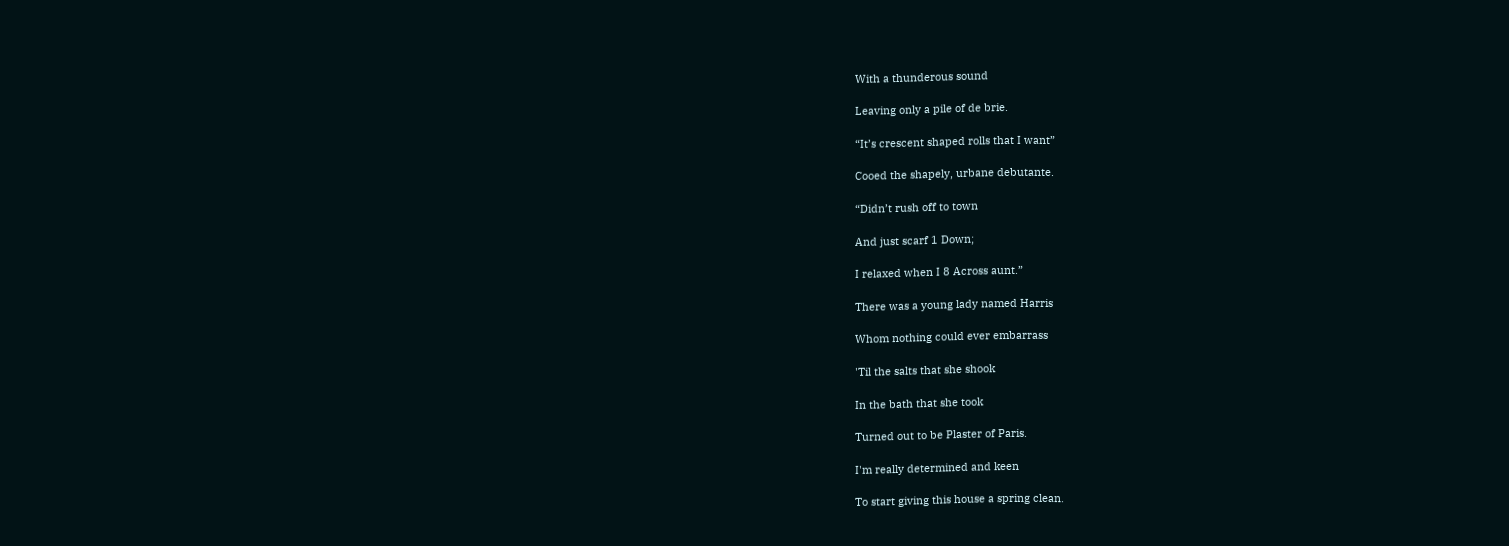With a thunderous sound

Leaving only a pile of de brie.

“It’s crescent shaped rolls that I want”

Cooed the shapely, urbane debutante.

“Didn’t rush off to town

And just scarf 1 Down;

I relaxed when I 8 Across aunt.”

There was a young lady named Harris

Whom nothing could ever embarrass

'Til the salts that she shook

In the bath that she took

Turned out to be Plaster of Paris.

I'm really determined and keen

To start giving this house a spring clean.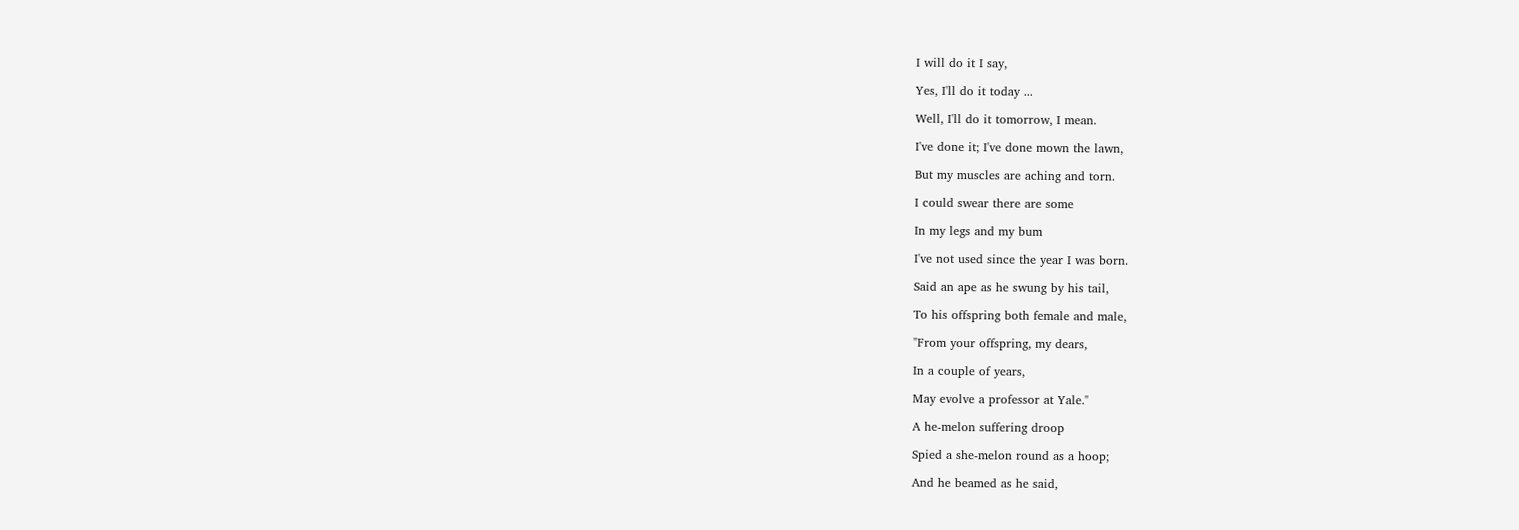I will do it I say,

Yes, I'll do it today ...

Well, I'll do it tomorrow, I mean.

I've done it; I've done mown the lawn,

But my muscles are aching and torn.

I could swear there are some

In my legs and my bum

I've not used since the year I was born.

Said an ape as he swung by his tail,

To his offspring both female and male,

"From your offspring, my dears,

In a couple of years,

May evolve a professor at Yale."

A he-melon suffering droop

Spied a she-melon round as a hoop;

And he beamed as he said,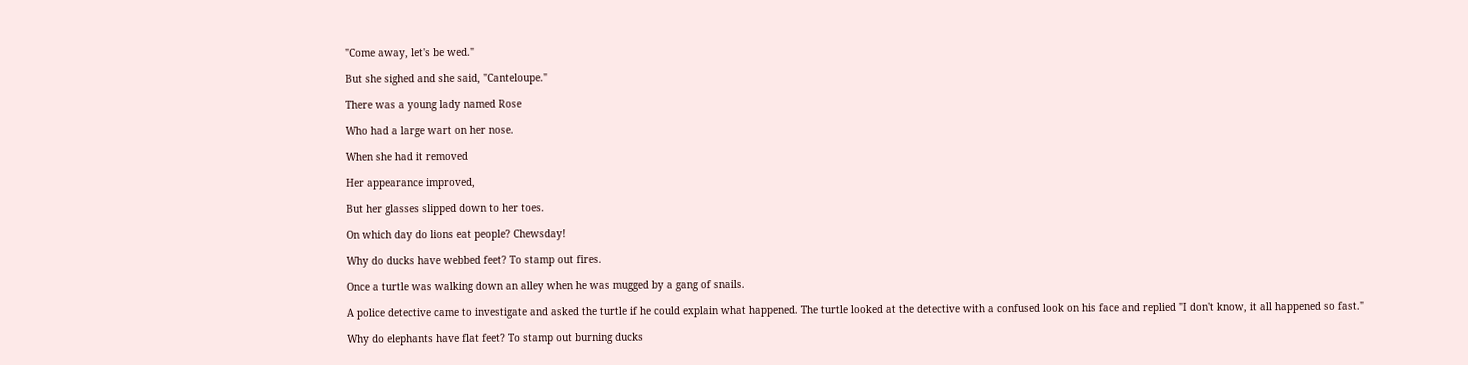"Come away, let's be wed."

But she sighed and she said, "Canteloupe."

There was a young lady named Rose

Who had a large wart on her nose.

When she had it removed

Her appearance improved,

But her glasses slipped down to her toes.

On which day do lions eat people? Chewsday!

Why do ducks have webbed feet? To stamp out fires.

Once a turtle was walking down an alley when he was mugged by a gang of snails.

A police detective came to investigate and asked the turtle if he could explain what happened. The turtle looked at the detective with a confused look on his face and replied "I don't know, it all happened so fast."

Why do elephants have flat feet? To stamp out burning ducks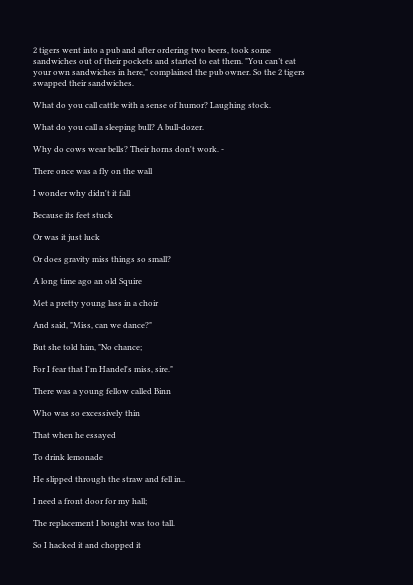2 tigers went into a pub and after ordering two beers, took some sandwiches out of their pockets and started to eat them. "You can’t eat your own sandwiches in here," complained the pub owner. So the 2 tigers swapped their sandwiches.

What do you call cattle with a sense of humor? Laughing stock.

What do you call a sleeping bull? A bull-dozer.

Why do cows wear bells? Their horns don't work. -

There once was a fly on the wall

I wonder why didn't it fall

Because its feet stuck

Or was it just luck

Or does gravity miss things so small?

A long time ago an old Squire

Met a pretty young lass in a choir

And said, "Miss, can we dance?"

But she told him, "No chance;

For I fear that I'm Handel's miss, sire."

There was a young fellow called Binn

Who was so excessively thin

That when he essayed

To drink lemonade

He slipped through the straw and fell in..

I need a front door for my hall;

The replacement I bought was too tall.

So I hacked it and chopped it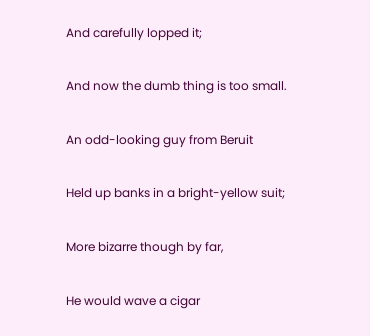And carefully lopped it;

And now the dumb thing is too small.

An odd-looking guy from Beruit

Held up banks in a bright-yellow suit;

More bizarre though by far,

He would wave a cigar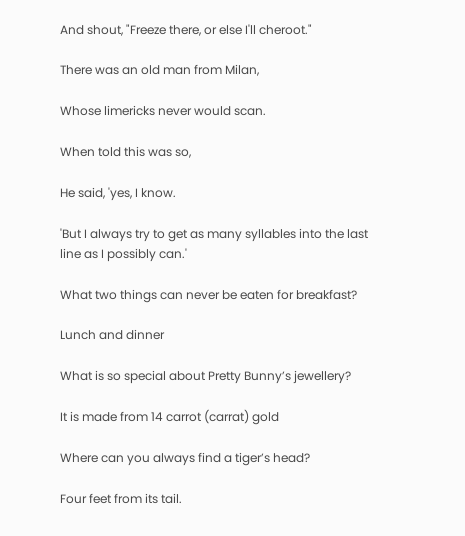And shout, "Freeze there, or else I'll cheroot."

There was an old man from Milan,

Whose limericks never would scan.

When told this was so,

He said, 'yes, I know.

'But I always try to get as many syllables into the last line as I possibly can.'

What two things can never be eaten for breakfast?

Lunch and dinner

What is so special about Pretty Bunny’s jewellery?

It is made from 14 carrot (carrat) gold

Where can you always find a tiger’s head?

Four feet from its tail.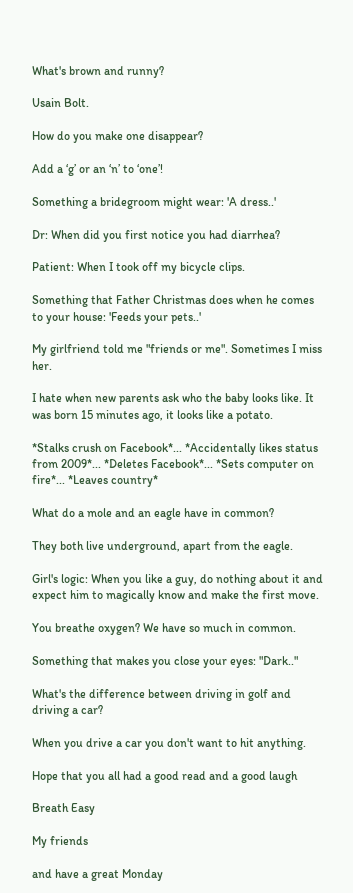What's brown and runny?

Usain Bolt.

How do you make one disappear?

Add a ‘g’ or an ‘n’ to ‘one’!

Something a bridegroom might wear: 'A dress..'

Dr: When did you first notice you had diarrhea?

Patient: When I took off my bicycle clips.

Something that Father Christmas does when he comes to your house: 'Feeds your pets..'

My girlfriend told me "friends or me". Sometimes I miss her.

I hate when new parents ask who the baby looks like. It was born 15 minutes ago, it looks like a potato.

*Stalks crush on Facebook*... *Accidentally likes status from 2009*... *Deletes Facebook*... *Sets computer on fire*... *Leaves country*

What do a mole and an eagle have in common?

They both live underground, apart from the eagle.

Girl's logic: When you like a guy, do nothing about it and expect him to magically know and make the first move.

You breathe oxygen? We have so much in common.

Something that makes you close your eyes: "Dark.."

What's the difference between driving in golf and driving a car?

When you drive a car you don't want to hit anything.

Hope that you all had a good read and a good laugh

Breath Easy

My friends

and have a great Monday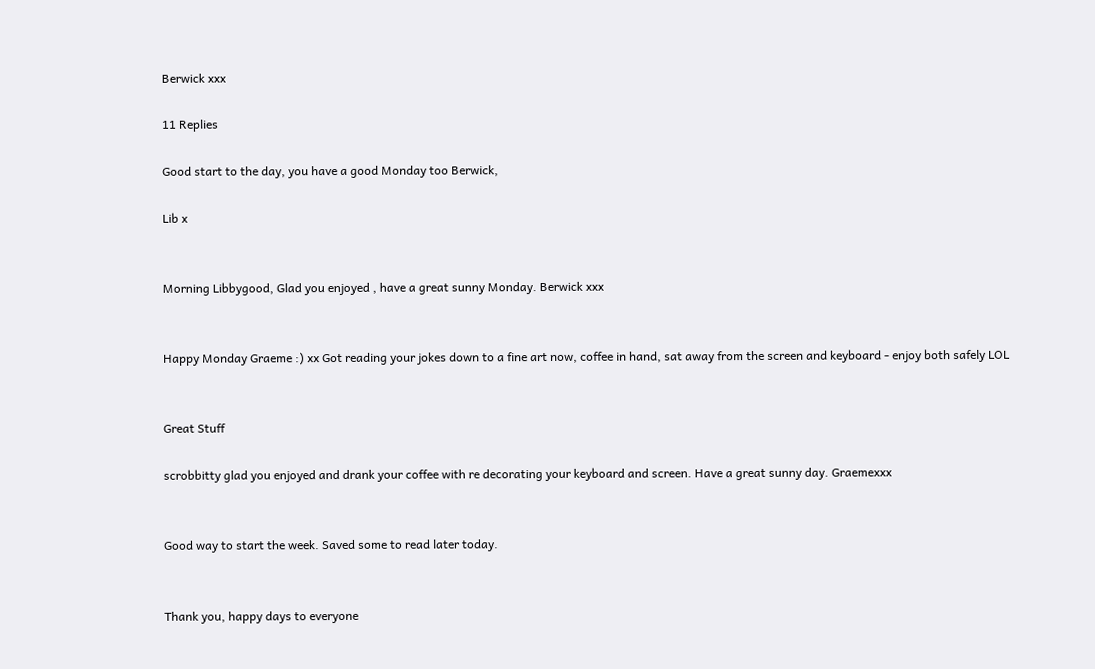Berwick xxx

11 Replies

Good start to the day, you have a good Monday too Berwick,

Lib x


Morning Libbygood, Glad you enjoyed , have a great sunny Monday. Berwick xxx


Happy Monday Graeme :) xx Got reading your jokes down to a fine art now, coffee in hand, sat away from the screen and keyboard - enjoy both safely LOL


Great Stuff

scrobbitty glad you enjoyed and drank your coffee with re decorating your keyboard and screen. Have a great sunny day. Graemexxx


Good way to start the week. Saved some to read later today.


Thank you, happy days to everyone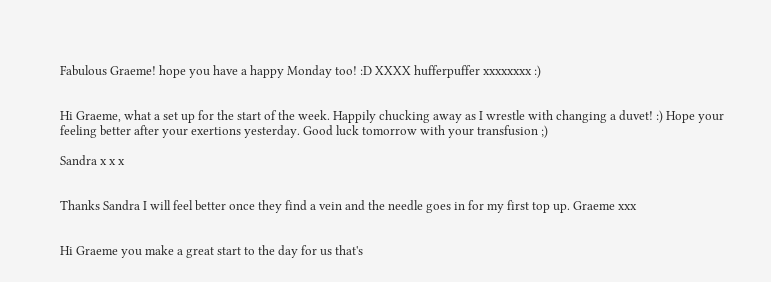Fabulous Graeme! hope you have a happy Monday too! :D XXXX hufferpuffer xxxxxxxx :)


Hi Graeme, what a set up for the start of the week. Happily chucking away as I wrestle with changing a duvet! :) Hope your feeling better after your exertions yesterday. Good luck tomorrow with your transfusion ;)

Sandra x x x


Thanks Sandra I will feel better once they find a vein and the needle goes in for my first top up. Graeme xxx


Hi Graeme you make a great start to the day for us that's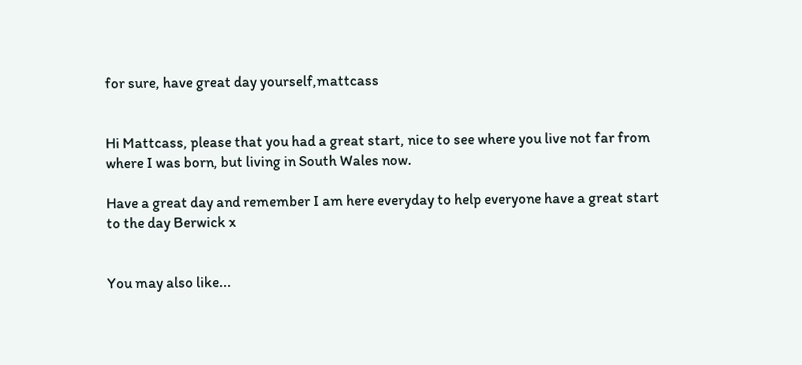for sure, have great day yourself,mattcass


Hi Mattcass, please that you had a great start, nice to see where you live not far from where I was born, but living in South Wales now.

Have a great day and remember I am here everyday to help everyone have a great start to the day Berwick x


You may also like...